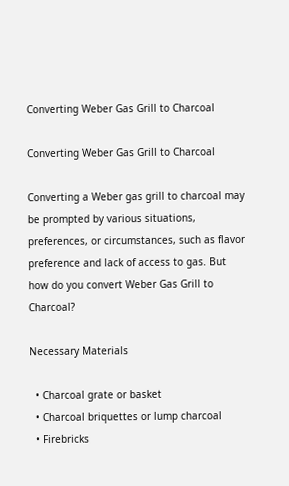Converting Weber Gas Grill to Charcoal

Converting Weber Gas Grill to Charcoal

Converting a Weber gas grill to charcoal may be prompted by various situations, preferences, or circumstances, such as flavor preference and lack of access to gas. But how do you convert Weber Gas Grill to Charcoal?

Necessary Materials

  • Charcoal grate or basket
  • Charcoal briquettes or lump charcoal
  • Firebricks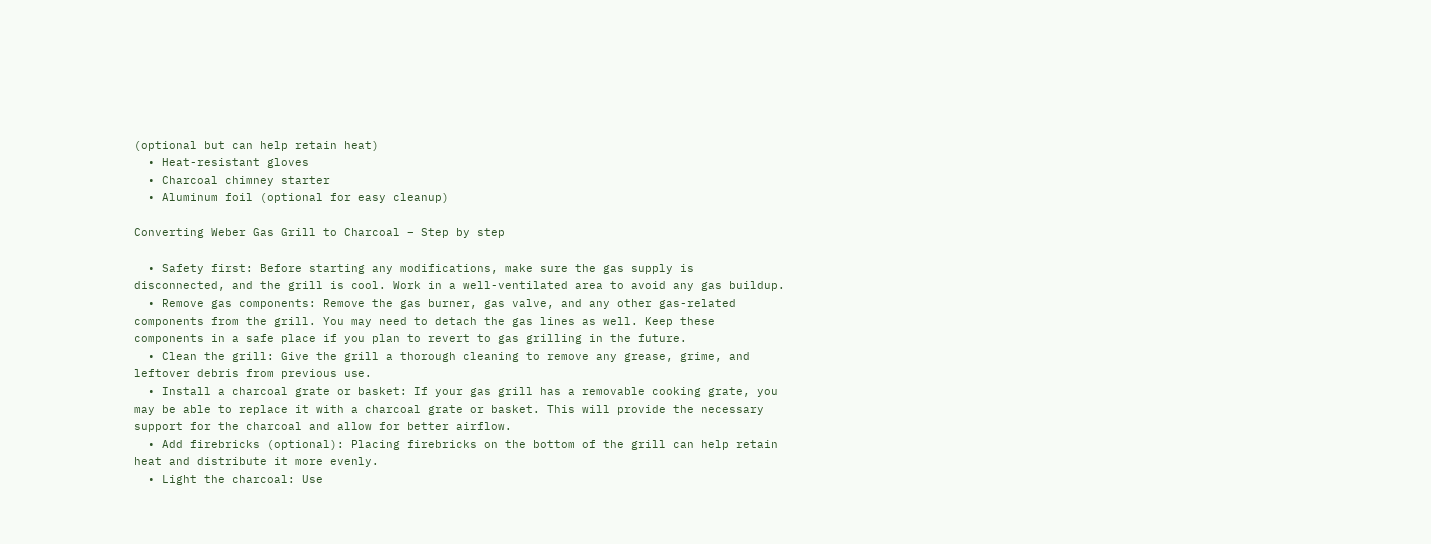(optional but can help retain heat)
  • Heat-resistant gloves
  • Charcoal chimney starter
  • Aluminum foil (optional for easy cleanup)

Converting Weber Gas Grill to Charcoal – Step by step

  • Safety first: Before starting any modifications, make sure the gas supply is disconnected, and the grill is cool. Work in a well-ventilated area to avoid any gas buildup.
  • Remove gas components: Remove the gas burner, gas valve, and any other gas-related components from the grill. You may need to detach the gas lines as well. Keep these components in a safe place if you plan to revert to gas grilling in the future.
  • Clean the grill: Give the grill a thorough cleaning to remove any grease, grime, and leftover debris from previous use.
  • Install a charcoal grate or basket: If your gas grill has a removable cooking grate, you may be able to replace it with a charcoal grate or basket. This will provide the necessary support for the charcoal and allow for better airflow.
  • Add firebricks (optional): Placing firebricks on the bottom of the grill can help retain heat and distribute it more evenly.
  • Light the charcoal: Use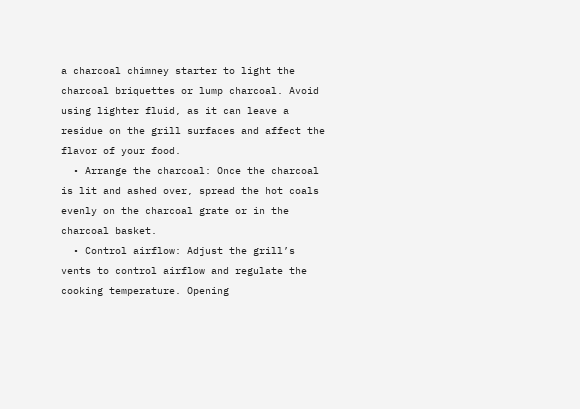a charcoal chimney starter to light the charcoal briquettes or lump charcoal. Avoid using lighter fluid, as it can leave a residue on the grill surfaces and affect the flavor of your food.
  • Arrange the charcoal: Once the charcoal is lit and ashed over, spread the hot coals evenly on the charcoal grate or in the charcoal basket.
  • Control airflow: Adjust the grill’s vents to control airflow and regulate the cooking temperature. Opening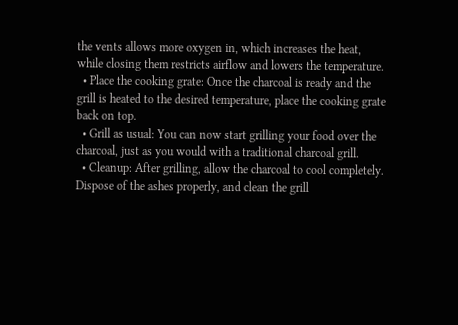the vents allows more oxygen in, which increases the heat, while closing them restricts airflow and lowers the temperature.
  • Place the cooking grate: Once the charcoal is ready and the grill is heated to the desired temperature, place the cooking grate back on top.
  • Grill as usual: You can now start grilling your food over the charcoal, just as you would with a traditional charcoal grill.
  • Cleanup: After grilling, allow the charcoal to cool completely. Dispose of the ashes properly, and clean the grill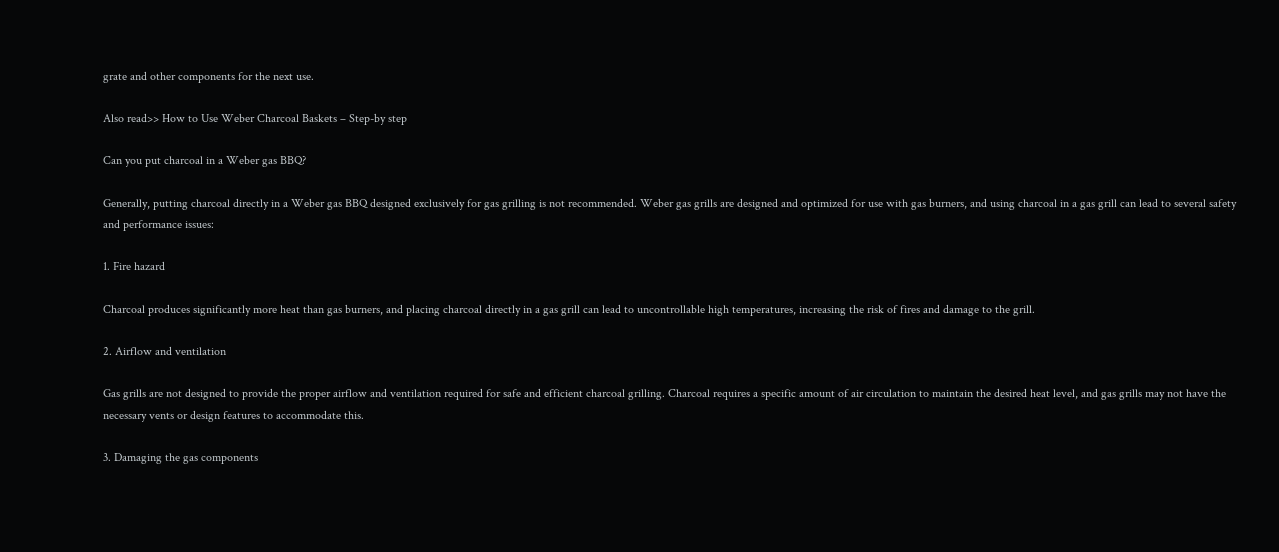grate and other components for the next use.

Also read>> How to Use Weber Charcoal Baskets – Step-by step

Can you put charcoal in a Weber gas BBQ?

Generally, putting charcoal directly in a Weber gas BBQ designed exclusively for gas grilling is not recommended. Weber gas grills are designed and optimized for use with gas burners, and using charcoal in a gas grill can lead to several safety and performance issues:

1. Fire hazard

Charcoal produces significantly more heat than gas burners, and placing charcoal directly in a gas grill can lead to uncontrollable high temperatures, increasing the risk of fires and damage to the grill.

2. Airflow and ventilation

Gas grills are not designed to provide the proper airflow and ventilation required for safe and efficient charcoal grilling. Charcoal requires a specific amount of air circulation to maintain the desired heat level, and gas grills may not have the necessary vents or design features to accommodate this.

3. Damaging the gas components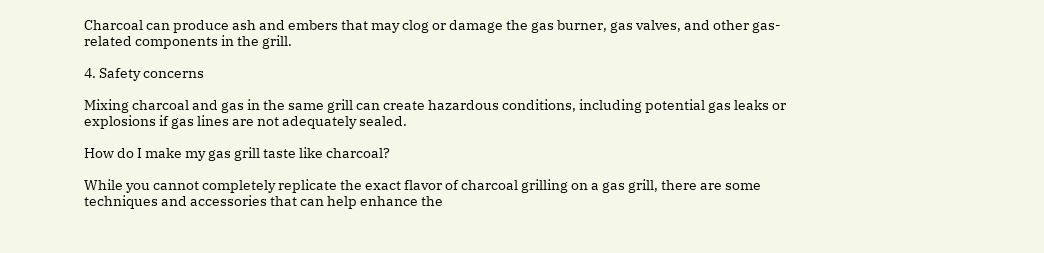Charcoal can produce ash and embers that may clog or damage the gas burner, gas valves, and other gas-related components in the grill.

4. Safety concerns

Mixing charcoal and gas in the same grill can create hazardous conditions, including potential gas leaks or explosions if gas lines are not adequately sealed.

How do I make my gas grill taste like charcoal?

While you cannot completely replicate the exact flavor of charcoal grilling on a gas grill, there are some techniques and accessories that can help enhance the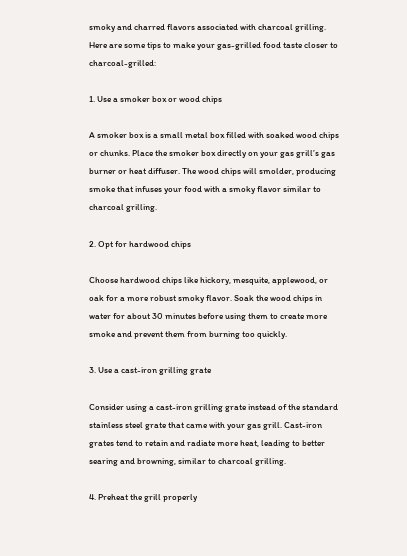smoky and charred flavors associated with charcoal grilling. Here are some tips to make your gas-grilled food taste closer to charcoal-grilled:

1. Use a smoker box or wood chips

A smoker box is a small metal box filled with soaked wood chips or chunks. Place the smoker box directly on your gas grill’s gas burner or heat diffuser. The wood chips will smolder, producing smoke that infuses your food with a smoky flavor similar to charcoal grilling.

2. Opt for hardwood chips

Choose hardwood chips like hickory, mesquite, applewood, or oak for a more robust smoky flavor. Soak the wood chips in water for about 30 minutes before using them to create more smoke and prevent them from burning too quickly.

3. Use a cast-iron grilling grate

Consider using a cast-iron grilling grate instead of the standard stainless steel grate that came with your gas grill. Cast-iron grates tend to retain and radiate more heat, leading to better searing and browning, similar to charcoal grilling.

4. Preheat the grill properly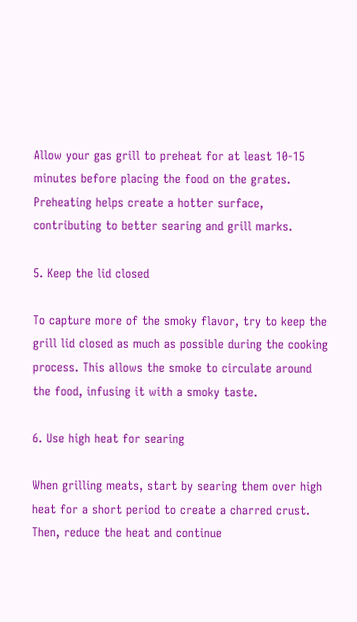Allow your gas grill to preheat for at least 10-15 minutes before placing the food on the grates. Preheating helps create a hotter surface, contributing to better searing and grill marks.

5. Keep the lid closed

To capture more of the smoky flavor, try to keep the grill lid closed as much as possible during the cooking process. This allows the smoke to circulate around the food, infusing it with a smoky taste.

6. Use high heat for searing

When grilling meats, start by searing them over high heat for a short period to create a charred crust. Then, reduce the heat and continue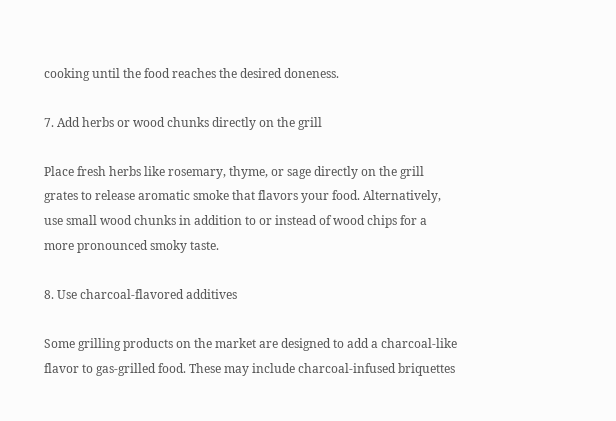cooking until the food reaches the desired doneness.

7. Add herbs or wood chunks directly on the grill

Place fresh herbs like rosemary, thyme, or sage directly on the grill grates to release aromatic smoke that flavors your food. Alternatively, use small wood chunks in addition to or instead of wood chips for a more pronounced smoky taste.

8. Use charcoal-flavored additives

Some grilling products on the market are designed to add a charcoal-like flavor to gas-grilled food. These may include charcoal-infused briquettes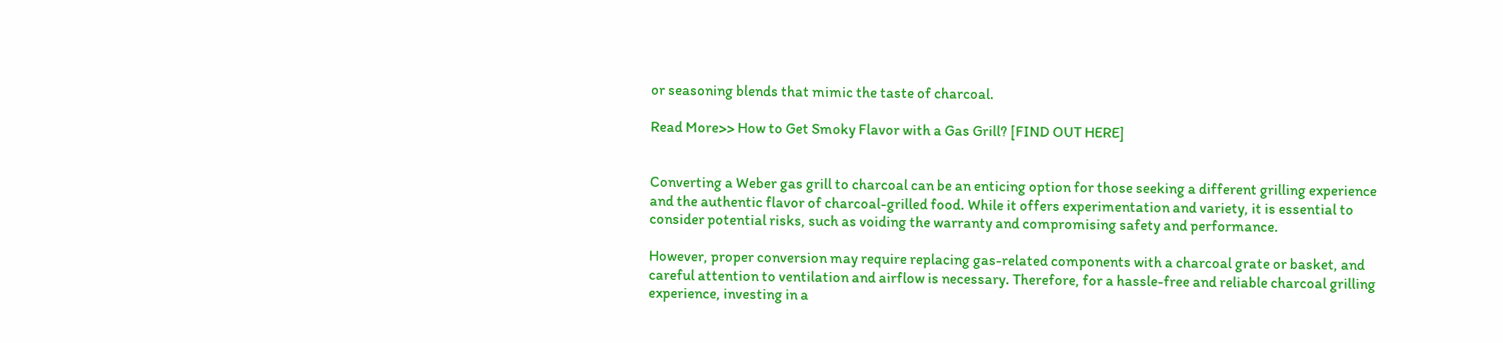or seasoning blends that mimic the taste of charcoal.

Read More>> How to Get Smoky Flavor with a Gas Grill? [FIND OUT HERE]


Converting a Weber gas grill to charcoal can be an enticing option for those seeking a different grilling experience and the authentic flavor of charcoal-grilled food. While it offers experimentation and variety, it is essential to consider potential risks, such as voiding the warranty and compromising safety and performance.

However, proper conversion may require replacing gas-related components with a charcoal grate or basket, and careful attention to ventilation and airflow is necessary. Therefore, for a hassle-free and reliable charcoal grilling experience, investing in a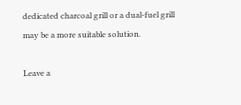dedicated charcoal grill or a dual-fuel grill may be a more suitable solution.

Leave a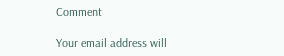Comment

Your email address will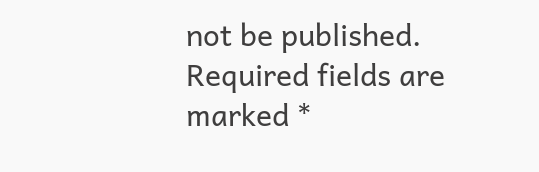not be published. Required fields are marked *